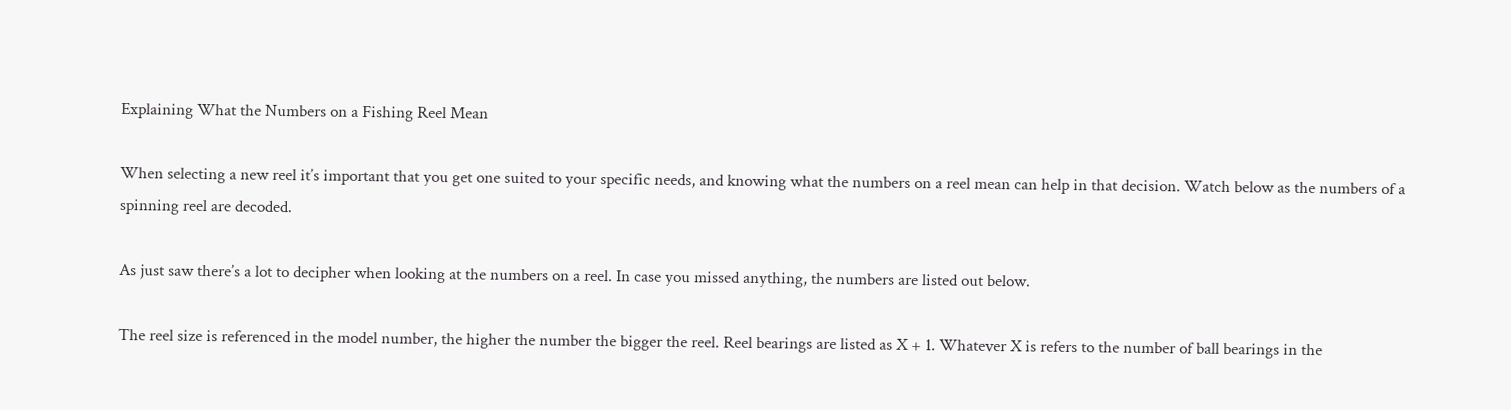Explaining What the Numbers on a Fishing Reel Mean

When selecting a new reel it’s important that you get one suited to your specific needs, and knowing what the numbers on a reel mean can help in that decision. Watch below as the numbers of a spinning reel are decoded.

As just saw there’s a lot to decipher when looking at the numbers on a reel. In case you missed anything, the numbers are listed out below.

The reel size is referenced in the model number, the higher the number the bigger the reel. Reel bearings are listed as X + 1. Whatever X is refers to the number of ball bearings in the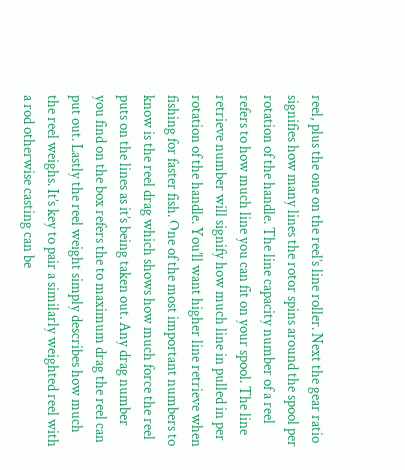reel, plus the one on the reel’s line roller. Next the gear ratio signifies how many lines the rotor spins around the spool per rotation of the handle. The line capacity number of a reel refers to how much line you can fit on your spool. The line retrieve number will signify how much line in pulled in per rotation of the handle. You’ll want higher line retrieve when fishing for faster fish. One of the most important numbers to know is the reel drag which shows how much force the reel puts on the lines as it’s being taken out. Any drag number you find on the box refers the to maximum drag the reel can put out. Lastly the reel weight simply describes how much the reel weighs. It’s key to pair a similarly weighted reel with a rod otherwise casting can be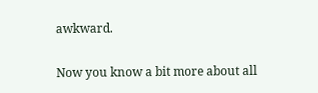awkward.

Now you know a bit more about all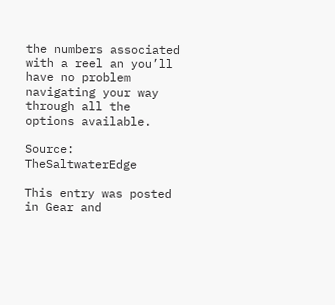the numbers associated with a reel an you’ll have no problem navigating your way through all the options available.

Source: TheSaltwaterEdge

This entry was posted in Gear and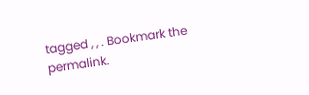tagged , , . Bookmark the permalink.